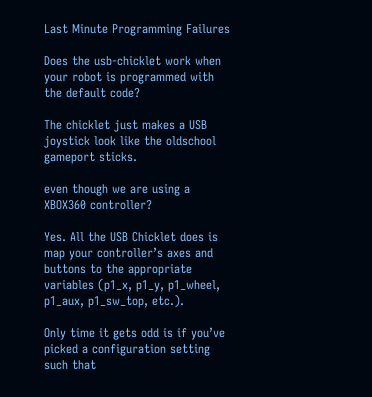Last Minute Programming Failures

Does the usb-chicklet work when your robot is programmed with the default code?

The chicklet just makes a USB joystick look like the oldschool gameport sticks.

even though we are using a XBOX360 controller?

Yes. All the USB Chicklet does is map your controller’s axes and buttons to the appropriate variables (p1_x, p1_y, p1_wheel, p1_aux, p1_sw_top, etc.).

Only time it gets odd is if you’ve picked a configuration setting such that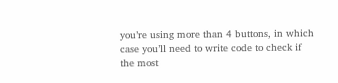you’re using more than 4 buttons, in which case you’ll need to write code to check if the most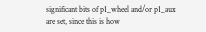significant bits of p1_wheel and/or p1_aux are set, since this is how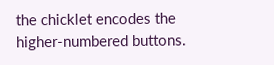the chicklet encodes the higher-numbered buttons.